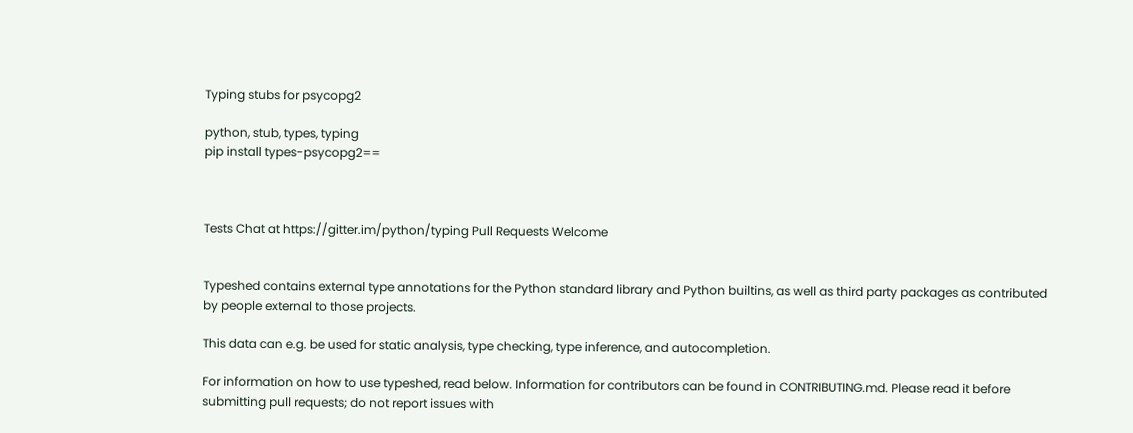Typing stubs for psycopg2

python, stub, types, typing
pip install types-psycopg2==



Tests Chat at https://gitter.im/python/typing Pull Requests Welcome


Typeshed contains external type annotations for the Python standard library and Python builtins, as well as third party packages as contributed by people external to those projects.

This data can e.g. be used for static analysis, type checking, type inference, and autocompletion.

For information on how to use typeshed, read below. Information for contributors can be found in CONTRIBUTING.md. Please read it before submitting pull requests; do not report issues with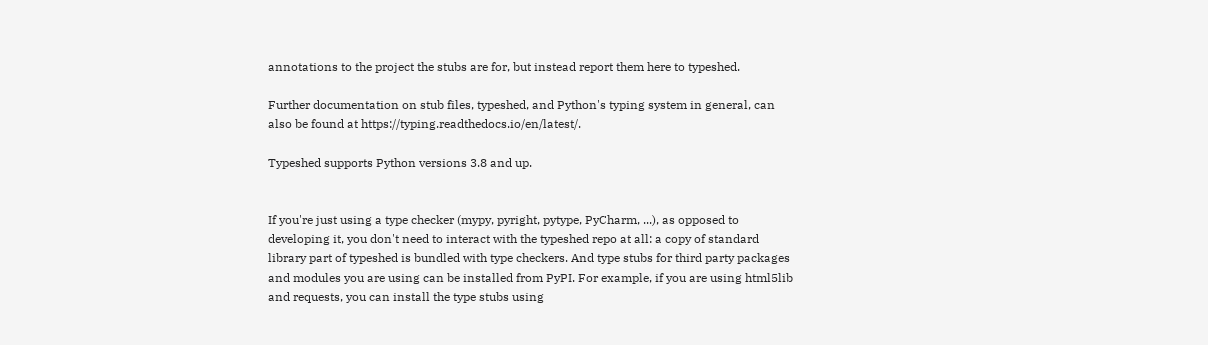annotations to the project the stubs are for, but instead report them here to typeshed.

Further documentation on stub files, typeshed, and Python's typing system in general, can also be found at https://typing.readthedocs.io/en/latest/.

Typeshed supports Python versions 3.8 and up.


If you're just using a type checker (mypy, pyright, pytype, PyCharm, ...), as opposed to developing it, you don't need to interact with the typeshed repo at all: a copy of standard library part of typeshed is bundled with type checkers. And type stubs for third party packages and modules you are using can be installed from PyPI. For example, if you are using html5lib and requests, you can install the type stubs using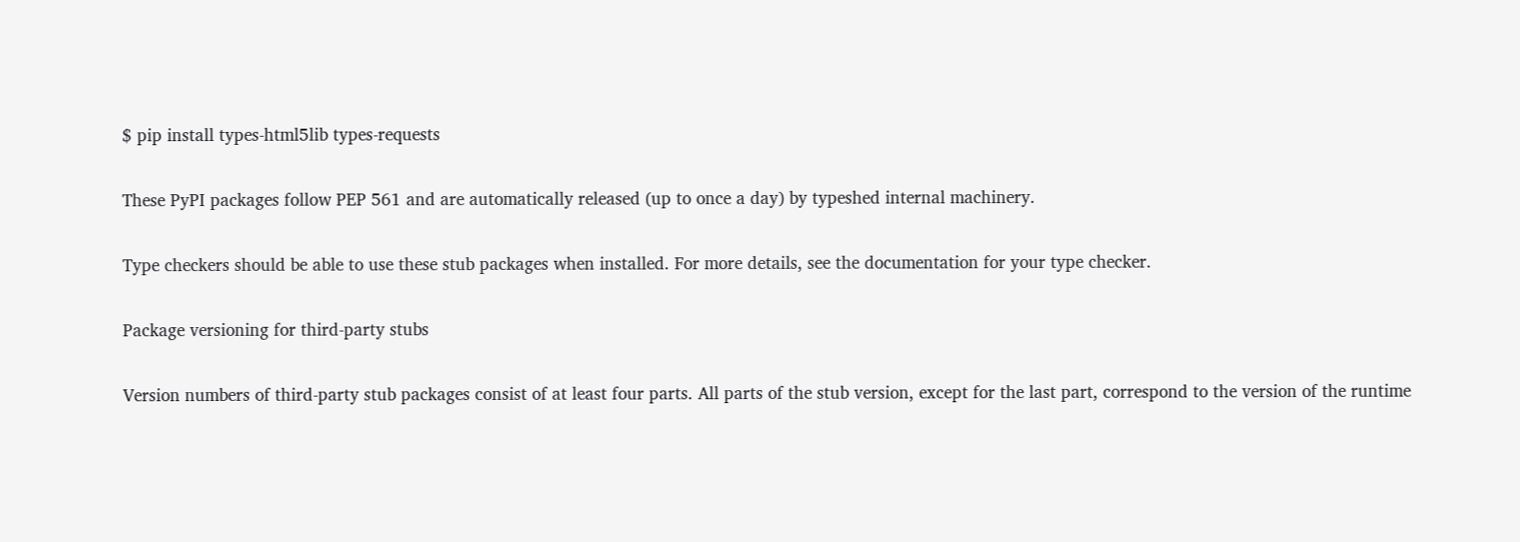$ pip install types-html5lib types-requests

These PyPI packages follow PEP 561 and are automatically released (up to once a day) by typeshed internal machinery.

Type checkers should be able to use these stub packages when installed. For more details, see the documentation for your type checker.

Package versioning for third-party stubs

Version numbers of third-party stub packages consist of at least four parts. All parts of the stub version, except for the last part, correspond to the version of the runtime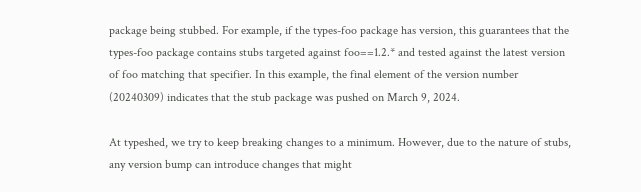package being stubbed. For example, if the types-foo package has version, this guarantees that the types-foo package contains stubs targeted against foo==1.2.* and tested against the latest version of foo matching that specifier. In this example, the final element of the version number (20240309) indicates that the stub package was pushed on March 9, 2024.

At typeshed, we try to keep breaking changes to a minimum. However, due to the nature of stubs, any version bump can introduce changes that might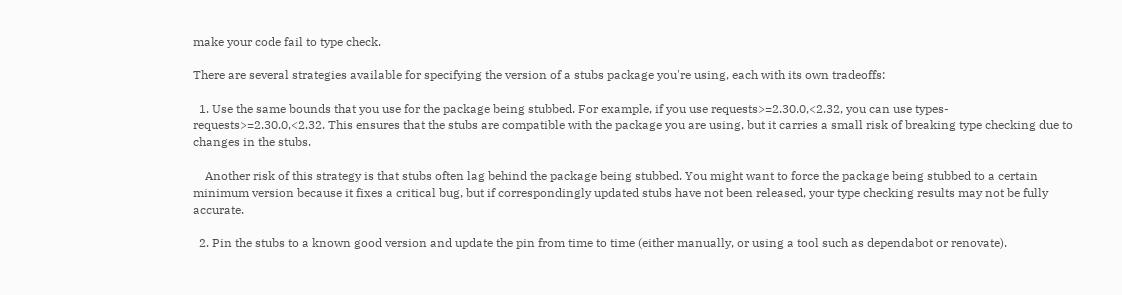make your code fail to type check.

There are several strategies available for specifying the version of a stubs package you're using, each with its own tradeoffs:

  1. Use the same bounds that you use for the package being stubbed. For example, if you use requests>=2.30.0,<2.32, you can use types-requests>=2.30.0,<2.32. This ensures that the stubs are compatible with the package you are using, but it carries a small risk of breaking type checking due to changes in the stubs.

    Another risk of this strategy is that stubs often lag behind the package being stubbed. You might want to force the package being stubbed to a certain minimum version because it fixes a critical bug, but if correspondingly updated stubs have not been released, your type checking results may not be fully accurate.

  2. Pin the stubs to a known good version and update the pin from time to time (either manually, or using a tool such as dependabot or renovate).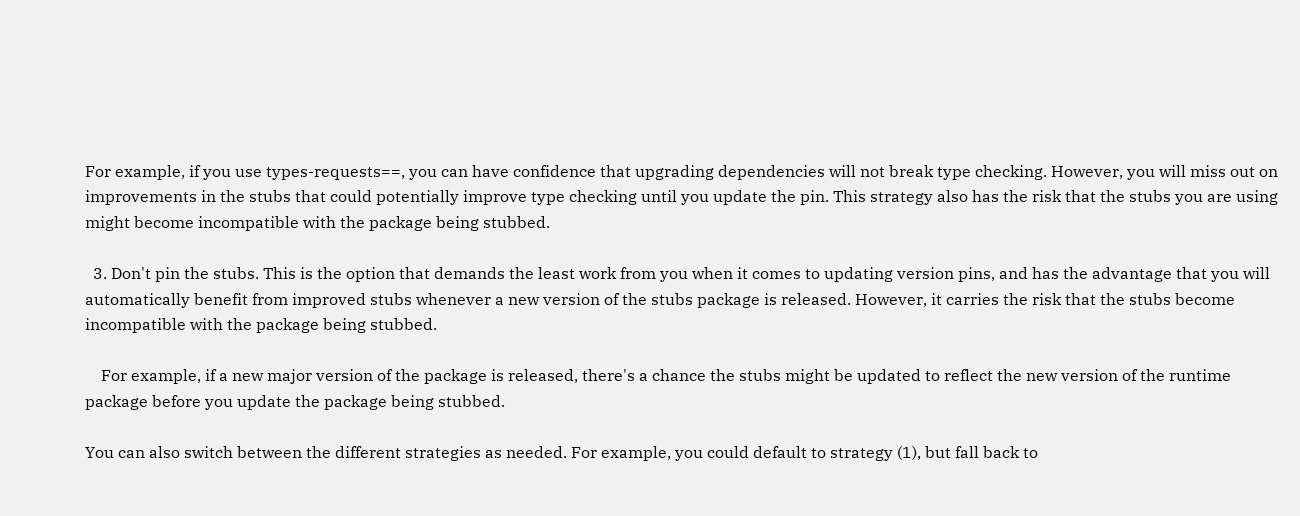For example, if you use types-requests==, you can have confidence that upgrading dependencies will not break type checking. However, you will miss out on improvements in the stubs that could potentially improve type checking until you update the pin. This strategy also has the risk that the stubs you are using might become incompatible with the package being stubbed.

  3. Don't pin the stubs. This is the option that demands the least work from you when it comes to updating version pins, and has the advantage that you will automatically benefit from improved stubs whenever a new version of the stubs package is released. However, it carries the risk that the stubs become incompatible with the package being stubbed.

    For example, if a new major version of the package is released, there's a chance the stubs might be updated to reflect the new version of the runtime package before you update the package being stubbed.

You can also switch between the different strategies as needed. For example, you could default to strategy (1), but fall back to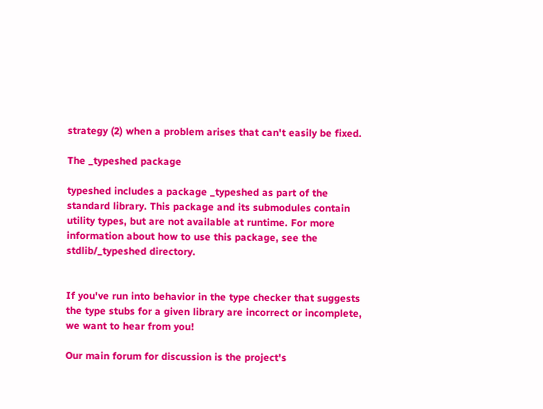strategy (2) when a problem arises that can't easily be fixed.

The _typeshed package

typeshed includes a package _typeshed as part of the standard library. This package and its submodules contain utility types, but are not available at runtime. For more information about how to use this package, see the stdlib/_typeshed directory.


If you've run into behavior in the type checker that suggests the type stubs for a given library are incorrect or incomplete, we want to hear from you!

Our main forum for discussion is the project's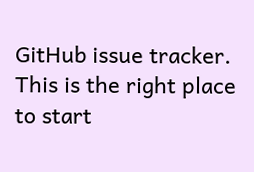GitHub issue tracker. This is the right place to start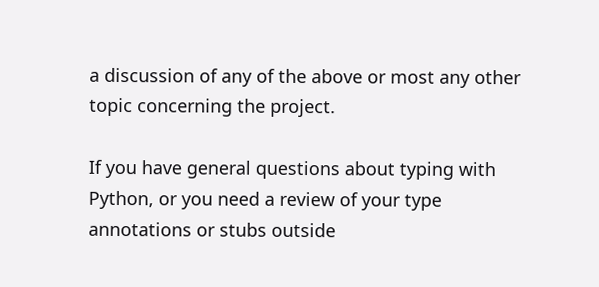a discussion of any of the above or most any other topic concerning the project.

If you have general questions about typing with Python, or you need a review of your type annotations or stubs outside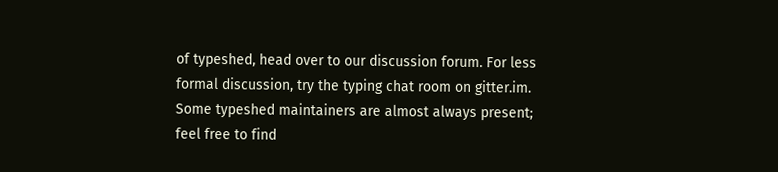of typeshed, head over to our discussion forum. For less formal discussion, try the typing chat room on gitter.im. Some typeshed maintainers are almost always present; feel free to find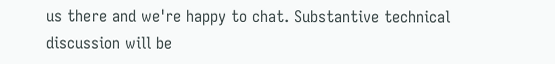us there and we're happy to chat. Substantive technical discussion will be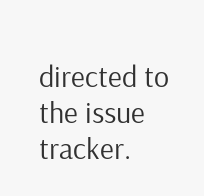directed to the issue tracker.